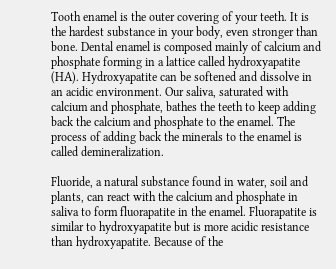Tooth enamel is the outer covering of your teeth. It is the hardest substance in your body, even stronger than bone. Dental enamel is composed mainly of calcium and phosphate forming in a lattice called hydroxyapatite (HA). Hydroxyapatite can be softened and dissolve in an acidic environment. Our saliva, saturated with calcium and phosphate, bathes the teeth to keep adding back the calcium and phosphate to the enamel. The process of adding back the minerals to the enamel is called demineralization.

Fluoride, a natural substance found in water, soil and plants, can react with the calcium and phosphate in saliva to form fluorapatite in the enamel. Fluorapatite is similar to hydroxyapatite but is more acidic resistance than hydroxyapatite. Because of the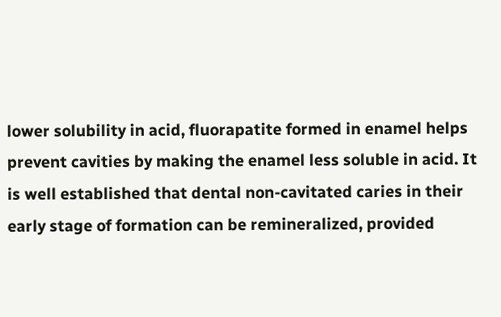lower solubility in acid, fluorapatite formed in enamel helps prevent cavities by making the enamel less soluble in acid. It is well established that dental non-cavitated caries in their early stage of formation can be remineralized, provided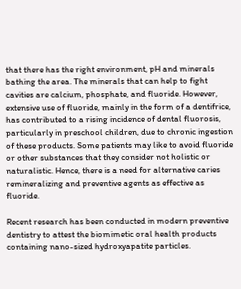that there has the right environment, pH and minerals bathing the area. The minerals that can help to fight cavities are calcium, phosphate, and fluoride. However, extensive use of fluoride, mainly in the form of a dentifrice, has contributed to a rising incidence of dental fluorosis, particularly in preschool children, due to chronic ingestion of these products. Some patients may like to avoid fluoride or other substances that they consider not holistic or naturalistic. Hence, there is a need for alternative caries remineralizing and preventive agents as effective as fluoride.

Recent research has been conducted in modern preventive dentistry to attest the biomimetic oral health products containing nano-sized hydroxyapatite particles.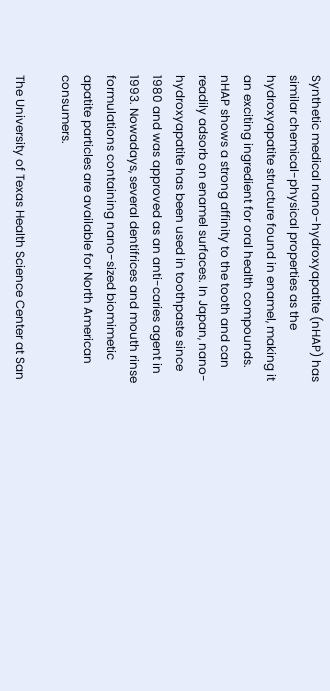Synthetic medical nano-hydroxyapatite (nHAP) has similar chemical-physical properties as the hydroxyapatite structure found in enamel, making it an exciting ingredient for oral health compounds. nHAP shows a strong affinity to the tooth and can readily adsorb on enamel surfaces. In Japan, nano-hydroxyapatite has been used in toothpaste since 1980 and was approved as an anti-caries agent in 1993. Nowadays, several dentifrices and mouth rinse formulations containing nano-sized biomimetic apatite particles are available for North American consumers.

The University of Texas Health Science Center at San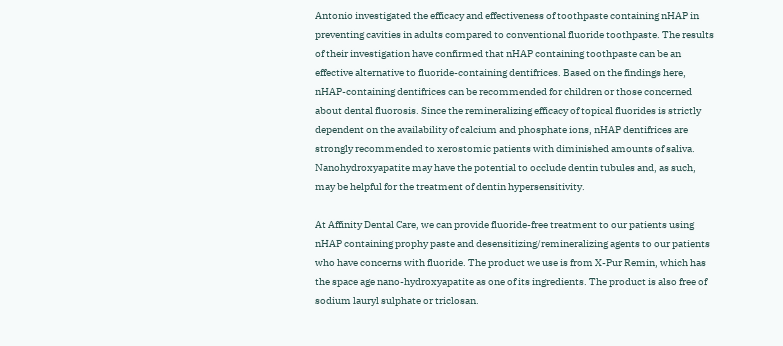Antonio investigated the efficacy and effectiveness of toothpaste containing nHAP in preventing cavities in adults compared to conventional fluoride toothpaste. The results of their investigation have confirmed that nHAP containing toothpaste can be an effective alternative to fluoride-containing dentifrices. Based on the findings here, nHAP-containing dentifrices can be recommended for children or those concerned about dental fluorosis. Since the remineralizing efficacy of topical fluorides is strictly dependent on the availability of calcium and phosphate ions, nHAP dentifrices are strongly recommended to xerostomic patients with diminished amounts of saliva. Nanohydroxyapatite may have the potential to occlude dentin tubules and, as such, may be helpful for the treatment of dentin hypersensitivity.

At Affinity Dental Care, we can provide fluoride-free treatment to our patients using nHAP containing prophy paste and desensitizing/remineralizing agents to our patients who have concerns with fluoride. The product we use is from X-Pur Remin, which has the space age nano-hydroxyapatite as one of its ingredients. The product is also free of sodium lauryl sulphate or triclosan.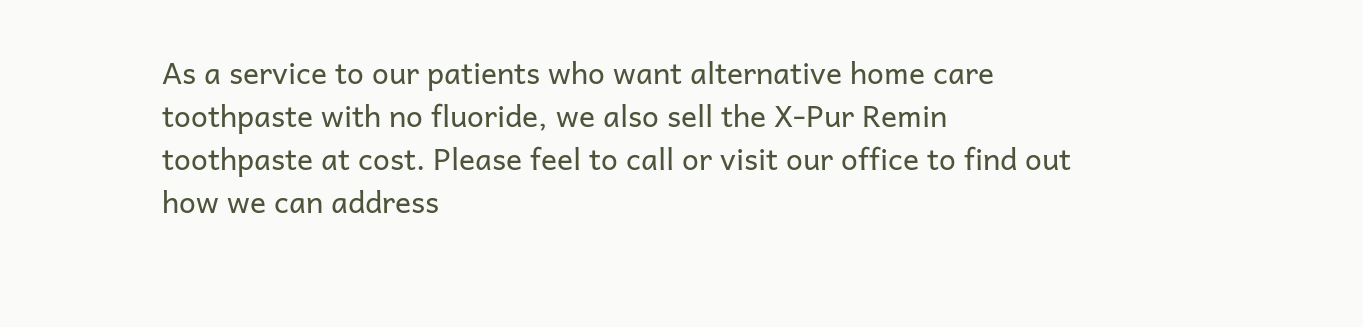As a service to our patients who want alternative home care toothpaste with no fluoride, we also sell the X-Pur Remin toothpaste at cost. Please feel to call or visit our office to find out how we can address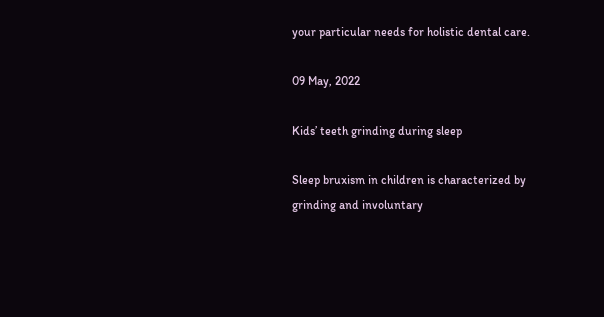your particular needs for holistic dental care.

09 May, 2022

Kids’ teeth grinding during sleep

Sleep bruxism in children is characterized by grinding and involuntary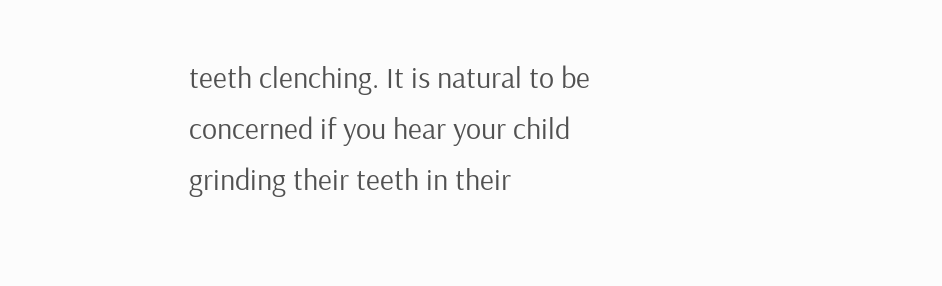teeth clenching. It is natural to be concerned if you hear your child grinding their teeth in their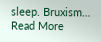sleep. Bruxism… Read More